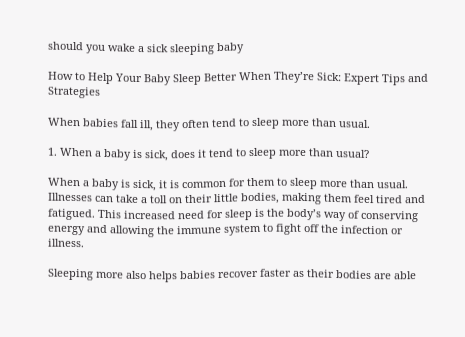should you wake a sick sleeping baby

How to Help Your Baby Sleep Better When They’re Sick: Expert Tips and Strategies

When babies fall ill, they often tend to sleep more than usual.

1. When a baby is sick, does it tend to sleep more than usual?

When a baby is sick, it is common for them to sleep more than usual. Illnesses can take a toll on their little bodies, making them feel tired and fatigued. This increased need for sleep is the body’s way of conserving energy and allowing the immune system to fight off the infection or illness.

Sleeping more also helps babies recover faster as their bodies are able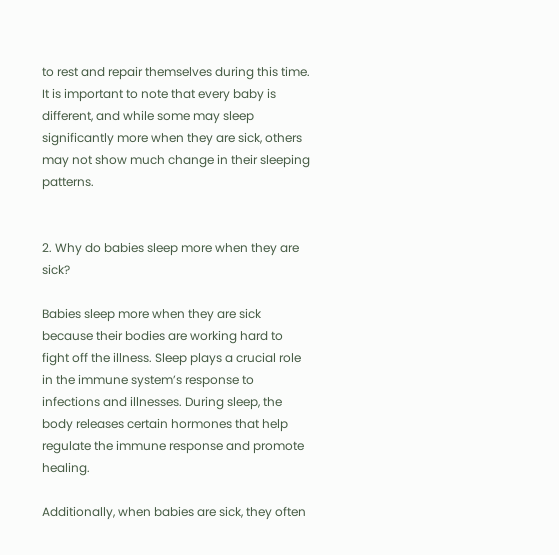to rest and repair themselves during this time. It is important to note that every baby is different, and while some may sleep significantly more when they are sick, others may not show much change in their sleeping patterns.


2. Why do babies sleep more when they are sick?

Babies sleep more when they are sick because their bodies are working hard to fight off the illness. Sleep plays a crucial role in the immune system’s response to infections and illnesses. During sleep, the body releases certain hormones that help regulate the immune response and promote healing.

Additionally, when babies are sick, they often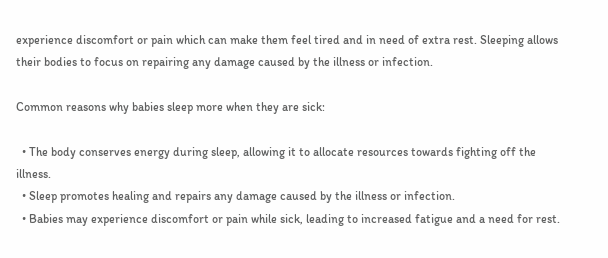experience discomfort or pain which can make them feel tired and in need of extra rest. Sleeping allows their bodies to focus on repairing any damage caused by the illness or infection.

Common reasons why babies sleep more when they are sick:

  • The body conserves energy during sleep, allowing it to allocate resources towards fighting off the illness.
  • Sleep promotes healing and repairs any damage caused by the illness or infection.
  • Babies may experience discomfort or pain while sick, leading to increased fatigue and a need for rest.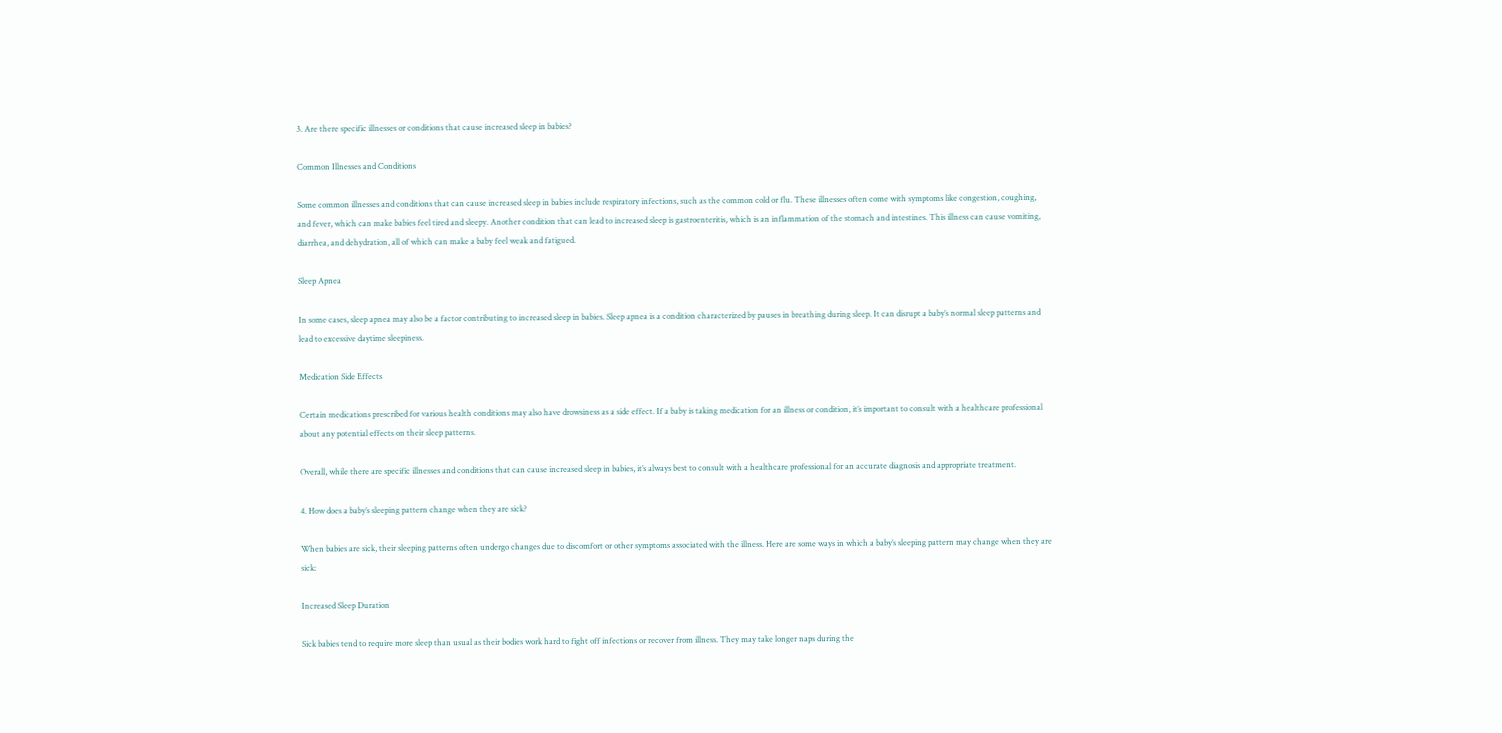3. Are there specific illnesses or conditions that cause increased sleep in babies?

Common Illnesses and Conditions

Some common illnesses and conditions that can cause increased sleep in babies include respiratory infections, such as the common cold or flu. These illnesses often come with symptoms like congestion, coughing, and fever, which can make babies feel tired and sleepy. Another condition that can lead to increased sleep is gastroenteritis, which is an inflammation of the stomach and intestines. This illness can cause vomiting, diarrhea, and dehydration, all of which can make a baby feel weak and fatigued.

Sleep Apnea

In some cases, sleep apnea may also be a factor contributing to increased sleep in babies. Sleep apnea is a condition characterized by pauses in breathing during sleep. It can disrupt a baby’s normal sleep patterns and lead to excessive daytime sleepiness.

Medication Side Effects

Certain medications prescribed for various health conditions may also have drowsiness as a side effect. If a baby is taking medication for an illness or condition, it’s important to consult with a healthcare professional about any potential effects on their sleep patterns.

Overall, while there are specific illnesses and conditions that can cause increased sleep in babies, it’s always best to consult with a healthcare professional for an accurate diagnosis and appropriate treatment.

4. How does a baby’s sleeping pattern change when they are sick?

When babies are sick, their sleeping patterns often undergo changes due to discomfort or other symptoms associated with the illness. Here are some ways in which a baby’s sleeping pattern may change when they are sick:

Increased Sleep Duration

Sick babies tend to require more sleep than usual as their bodies work hard to fight off infections or recover from illness. They may take longer naps during the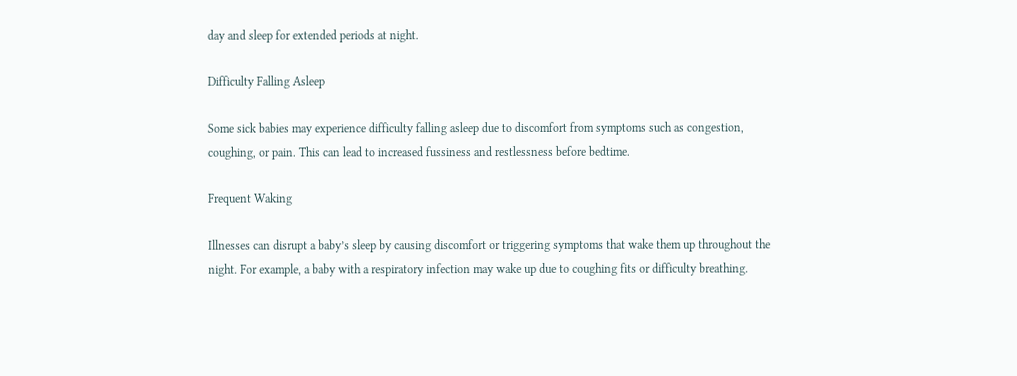day and sleep for extended periods at night.

Difficulty Falling Asleep

Some sick babies may experience difficulty falling asleep due to discomfort from symptoms such as congestion, coughing, or pain. This can lead to increased fussiness and restlessness before bedtime.

Frequent Waking

Illnesses can disrupt a baby’s sleep by causing discomfort or triggering symptoms that wake them up throughout the night. For example, a baby with a respiratory infection may wake up due to coughing fits or difficulty breathing.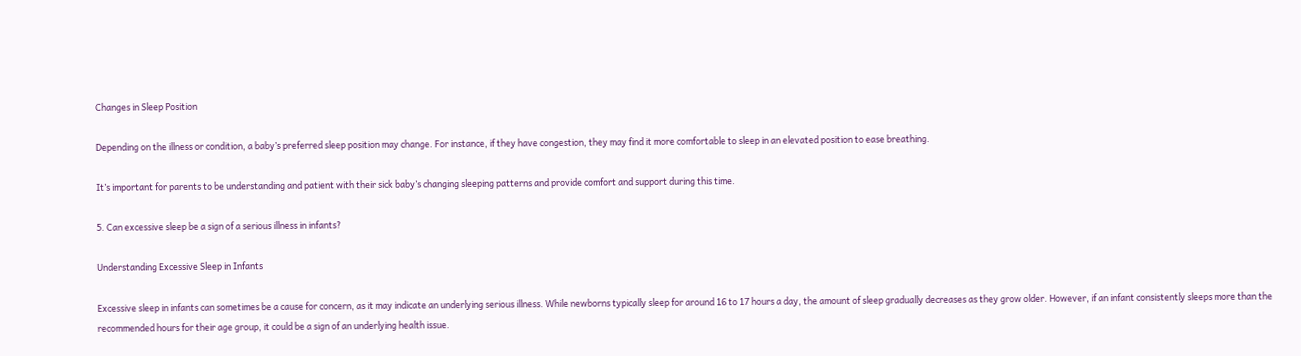Changes in Sleep Position

Depending on the illness or condition, a baby’s preferred sleep position may change. For instance, if they have congestion, they may find it more comfortable to sleep in an elevated position to ease breathing.

It’s important for parents to be understanding and patient with their sick baby’s changing sleeping patterns and provide comfort and support during this time.

5. Can excessive sleep be a sign of a serious illness in infants?

Understanding Excessive Sleep in Infants

Excessive sleep in infants can sometimes be a cause for concern, as it may indicate an underlying serious illness. While newborns typically sleep for around 16 to 17 hours a day, the amount of sleep gradually decreases as they grow older. However, if an infant consistently sleeps more than the recommended hours for their age group, it could be a sign of an underlying health issue.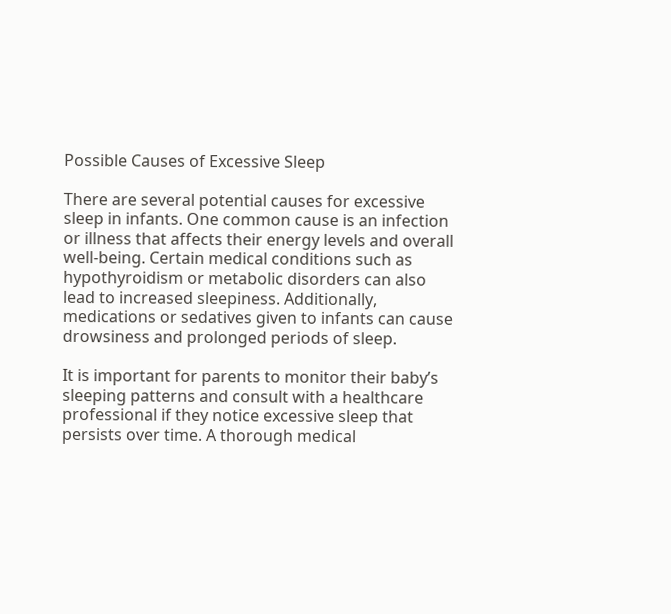Possible Causes of Excessive Sleep

There are several potential causes for excessive sleep in infants. One common cause is an infection or illness that affects their energy levels and overall well-being. Certain medical conditions such as hypothyroidism or metabolic disorders can also lead to increased sleepiness. Additionally, medications or sedatives given to infants can cause drowsiness and prolonged periods of sleep.

It is important for parents to monitor their baby’s sleeping patterns and consult with a healthcare professional if they notice excessive sleep that persists over time. A thorough medical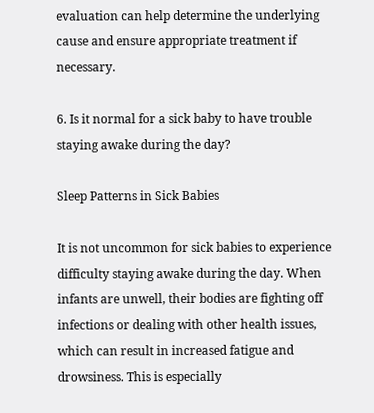evaluation can help determine the underlying cause and ensure appropriate treatment if necessary.

6. Is it normal for a sick baby to have trouble staying awake during the day?

Sleep Patterns in Sick Babies

It is not uncommon for sick babies to experience difficulty staying awake during the day. When infants are unwell, their bodies are fighting off infections or dealing with other health issues, which can result in increased fatigue and drowsiness. This is especially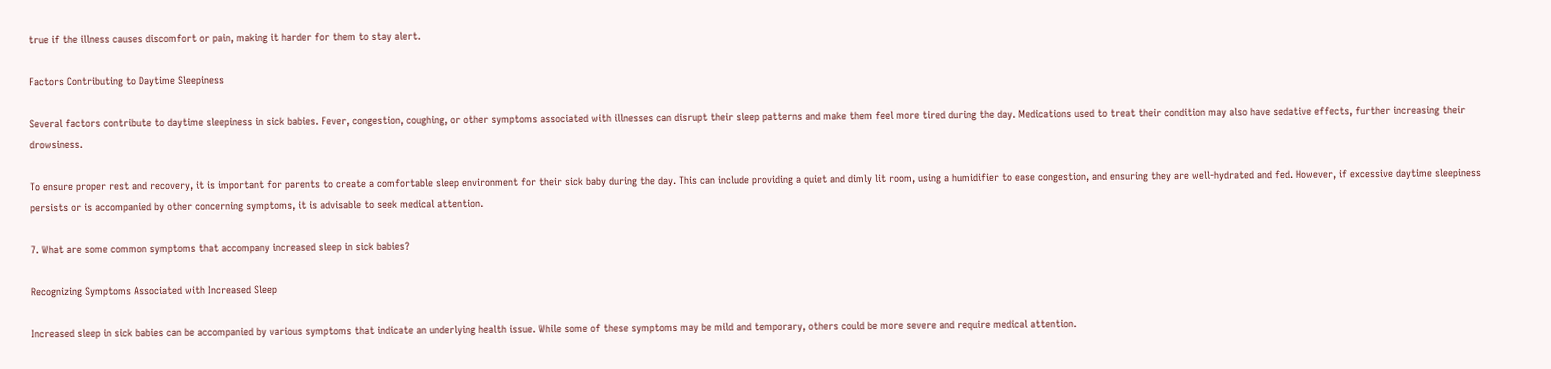true if the illness causes discomfort or pain, making it harder for them to stay alert.

Factors Contributing to Daytime Sleepiness

Several factors contribute to daytime sleepiness in sick babies. Fever, congestion, coughing, or other symptoms associated with illnesses can disrupt their sleep patterns and make them feel more tired during the day. Medications used to treat their condition may also have sedative effects, further increasing their drowsiness.

To ensure proper rest and recovery, it is important for parents to create a comfortable sleep environment for their sick baby during the day. This can include providing a quiet and dimly lit room, using a humidifier to ease congestion, and ensuring they are well-hydrated and fed. However, if excessive daytime sleepiness persists or is accompanied by other concerning symptoms, it is advisable to seek medical attention.

7. What are some common symptoms that accompany increased sleep in sick babies?

Recognizing Symptoms Associated with Increased Sleep

Increased sleep in sick babies can be accompanied by various symptoms that indicate an underlying health issue. While some of these symptoms may be mild and temporary, others could be more severe and require medical attention.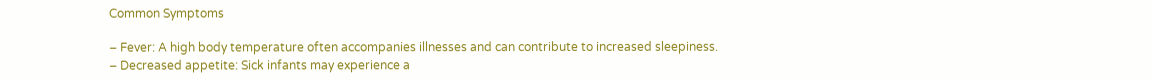Common Symptoms

– Fever: A high body temperature often accompanies illnesses and can contribute to increased sleepiness.
– Decreased appetite: Sick infants may experience a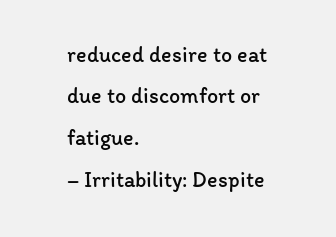reduced desire to eat due to discomfort or fatigue.
– Irritability: Despite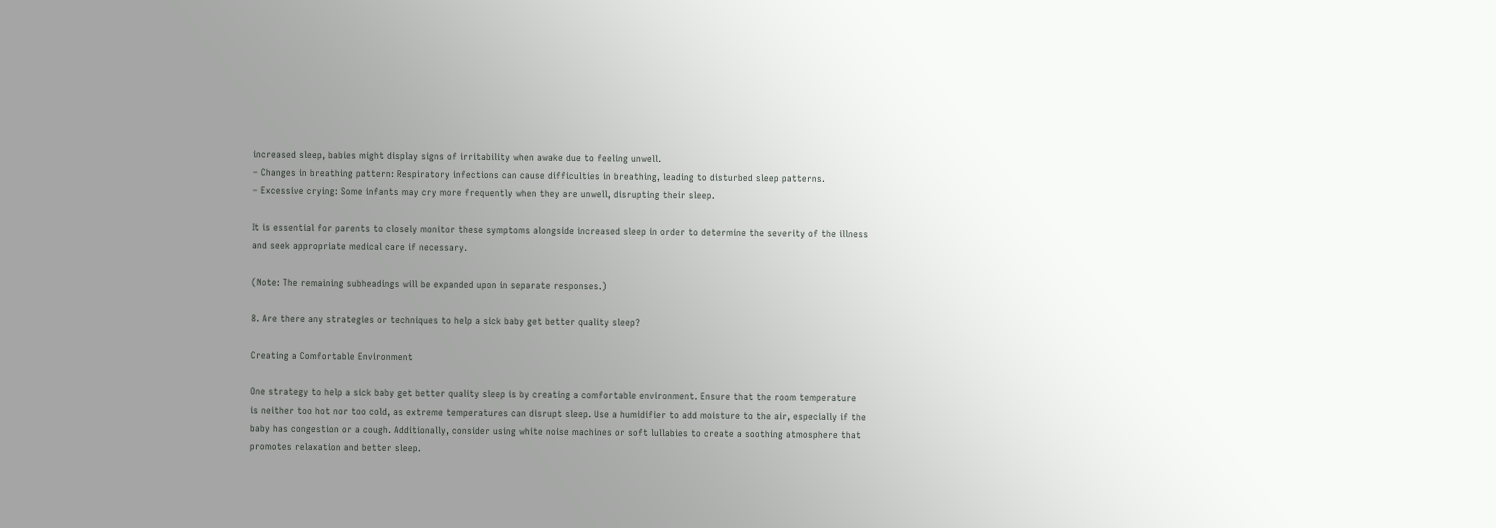increased sleep, babies might display signs of irritability when awake due to feeling unwell.
– Changes in breathing pattern: Respiratory infections can cause difficulties in breathing, leading to disturbed sleep patterns.
– Excessive crying: Some infants may cry more frequently when they are unwell, disrupting their sleep.

It is essential for parents to closely monitor these symptoms alongside increased sleep in order to determine the severity of the illness and seek appropriate medical care if necessary.

(Note: The remaining subheadings will be expanded upon in separate responses.)

8. Are there any strategies or techniques to help a sick baby get better quality sleep?

Creating a Comfortable Environment

One strategy to help a sick baby get better quality sleep is by creating a comfortable environment. Ensure that the room temperature is neither too hot nor too cold, as extreme temperatures can disrupt sleep. Use a humidifier to add moisture to the air, especially if the baby has congestion or a cough. Additionally, consider using white noise machines or soft lullabies to create a soothing atmosphere that promotes relaxation and better sleep.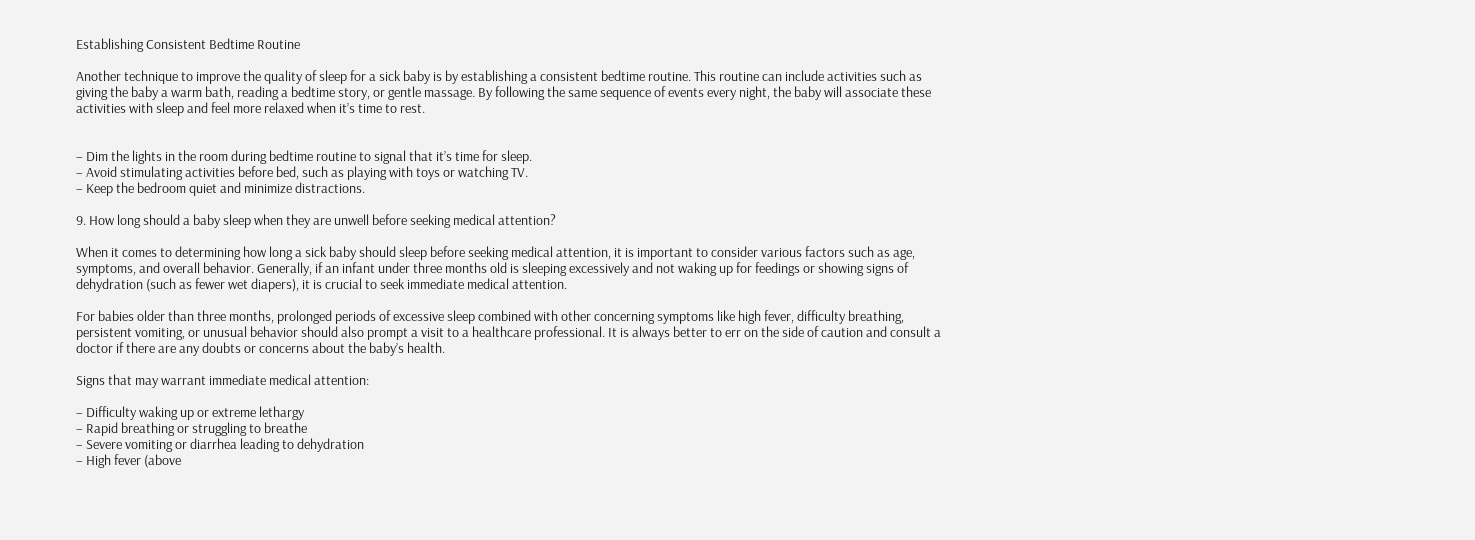Establishing Consistent Bedtime Routine

Another technique to improve the quality of sleep for a sick baby is by establishing a consistent bedtime routine. This routine can include activities such as giving the baby a warm bath, reading a bedtime story, or gentle massage. By following the same sequence of events every night, the baby will associate these activities with sleep and feel more relaxed when it’s time to rest.


– Dim the lights in the room during bedtime routine to signal that it’s time for sleep.
– Avoid stimulating activities before bed, such as playing with toys or watching TV.
– Keep the bedroom quiet and minimize distractions.

9. How long should a baby sleep when they are unwell before seeking medical attention?

When it comes to determining how long a sick baby should sleep before seeking medical attention, it is important to consider various factors such as age, symptoms, and overall behavior. Generally, if an infant under three months old is sleeping excessively and not waking up for feedings or showing signs of dehydration (such as fewer wet diapers), it is crucial to seek immediate medical attention.

For babies older than three months, prolonged periods of excessive sleep combined with other concerning symptoms like high fever, difficulty breathing, persistent vomiting, or unusual behavior should also prompt a visit to a healthcare professional. It is always better to err on the side of caution and consult a doctor if there are any doubts or concerns about the baby’s health.

Signs that may warrant immediate medical attention:

– Difficulty waking up or extreme lethargy
– Rapid breathing or struggling to breathe
– Severe vomiting or diarrhea leading to dehydration
– High fever (above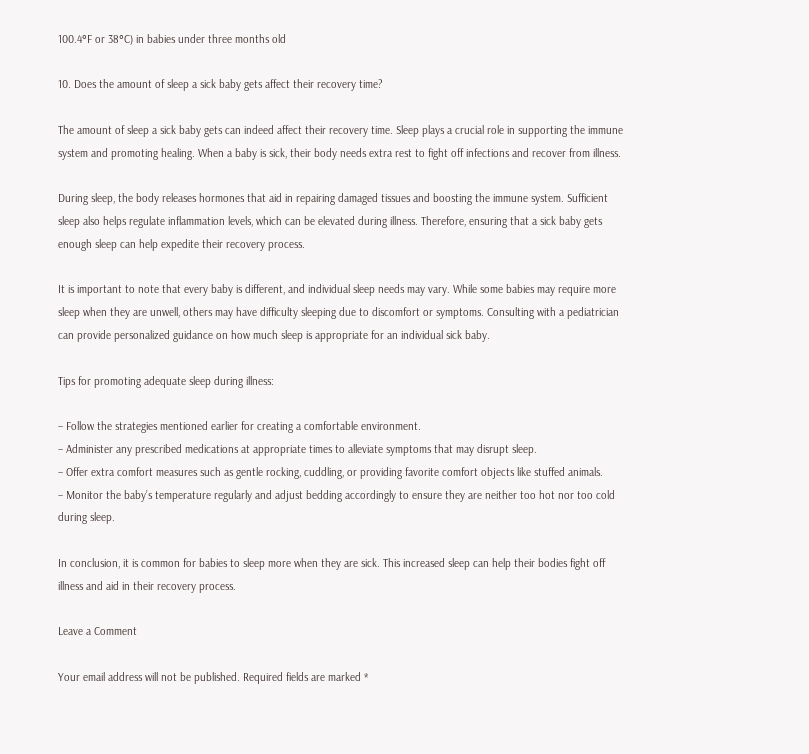100.4°F or 38°C) in babies under three months old

10. Does the amount of sleep a sick baby gets affect their recovery time?

The amount of sleep a sick baby gets can indeed affect their recovery time. Sleep plays a crucial role in supporting the immune system and promoting healing. When a baby is sick, their body needs extra rest to fight off infections and recover from illness.

During sleep, the body releases hormones that aid in repairing damaged tissues and boosting the immune system. Sufficient sleep also helps regulate inflammation levels, which can be elevated during illness. Therefore, ensuring that a sick baby gets enough sleep can help expedite their recovery process.

It is important to note that every baby is different, and individual sleep needs may vary. While some babies may require more sleep when they are unwell, others may have difficulty sleeping due to discomfort or symptoms. Consulting with a pediatrician can provide personalized guidance on how much sleep is appropriate for an individual sick baby.

Tips for promoting adequate sleep during illness:

– Follow the strategies mentioned earlier for creating a comfortable environment.
– Administer any prescribed medications at appropriate times to alleviate symptoms that may disrupt sleep.
– Offer extra comfort measures such as gentle rocking, cuddling, or providing favorite comfort objects like stuffed animals.
– Monitor the baby’s temperature regularly and adjust bedding accordingly to ensure they are neither too hot nor too cold during sleep.

In conclusion, it is common for babies to sleep more when they are sick. This increased sleep can help their bodies fight off illness and aid in their recovery process.

Leave a Comment

Your email address will not be published. Required fields are marked *